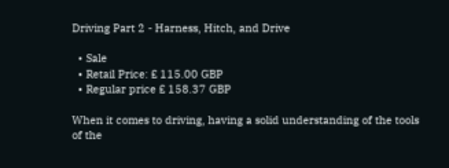Driving Part 2 - Harness, Hitch, and Drive

  • Sale
  • Retail Price: £ 115.00 GBP
  • Regular price £ 158.37 GBP

When it comes to driving, having a solid understanding of the tools of the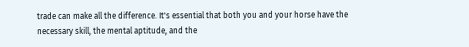trade can make all the difference. It's essential that both you and your horse have the necessary skill, the mental aptitude, and the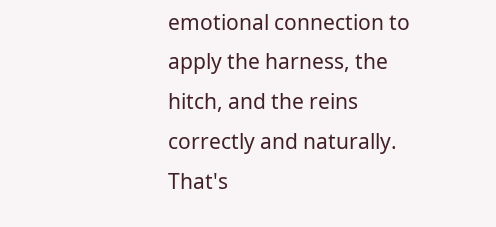emotional connection to apply the harness, the hitch, and the reins correctly and naturally. That's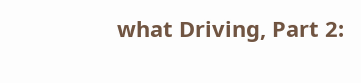what Driving, Part 2: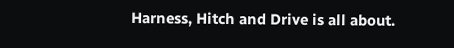Harness, Hitch and Drive is all about.